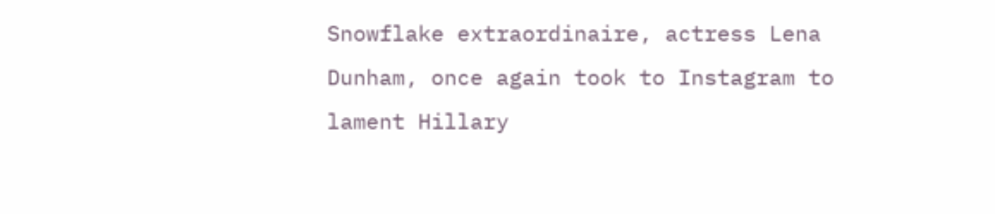Snowflake extraordinaire, actress Lena Dunham, once again took to Instagram to lament Hillary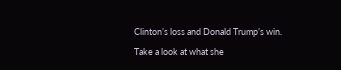Clinton’s loss and Donald Trump’s win. Take a look at what she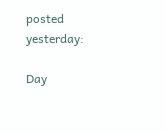posted yesterday:

Day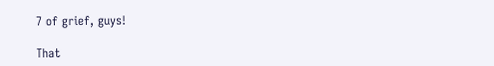7 of grief, guys!

That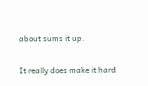about sums it up.

It really does make it hard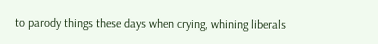to parody things these days when crying, whining liberals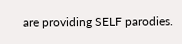are providing SELF parodies.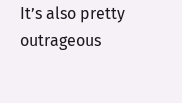It’s also pretty outrageous